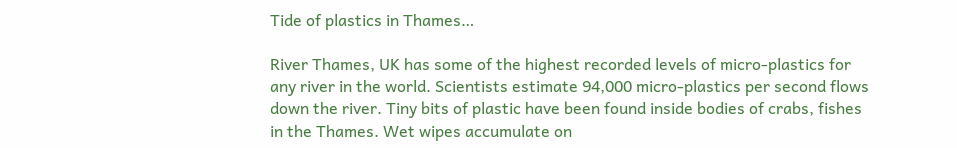Tide of plastics in Thames…

River Thames, UK has some of the highest recorded levels of micro-plastics for any river in the world. Scientists estimate 94,000 micro-plastics per second flows down the river. Tiny bits of plastic have been found inside bodies of crabs, fishes in the Thames. Wet wipes accumulate on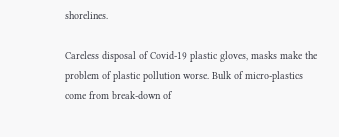shorelines.

Careless disposal of Covid-19 plastic gloves, masks make the problem of plastic pollution worse. Bulk of micro-plastics come from break-down of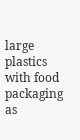large plastics with food packaging as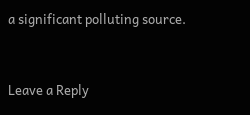a significant polluting source.


Leave a Reply